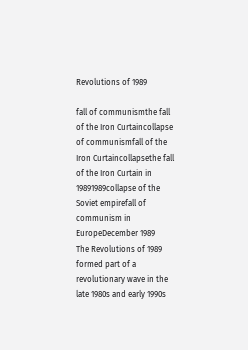Revolutions of 1989

fall of communismthe fall of the Iron Curtaincollapse of communismfall of the Iron Curtaincollapsethe fall of the Iron Curtain in 19891989collapse of the Soviet empirefall of communism in EuropeDecember 1989
The Revolutions of 1989 formed part of a revolutionary wave in the late 1980s and early 1990s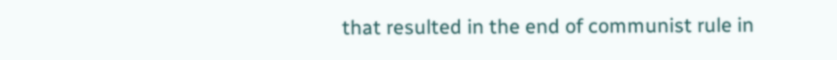that resulted in the end of communist rule in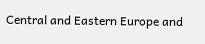Central and Eastern Europe and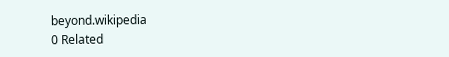beyond.wikipedia
0 Related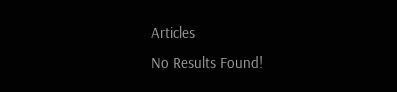Articles
No Results Found!